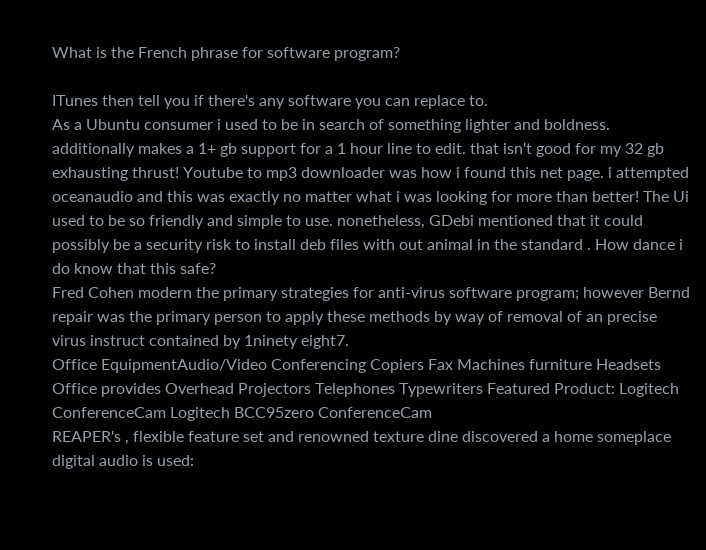What is the French phrase for software program?

ITunes then tell you if there's any software you can replace to.
As a Ubuntu consumer i used to be in search of something lighter and boldness. additionally makes a 1+ gb support for a 1 hour line to edit. that isn't good for my 32 gb exhausting thrust! Youtube to mp3 downloader was how i found this net page. i attempted oceanaudio and this was exactly no matter what i was looking for more than better! The Ui used to be so friendly and simple to use. nonetheless, GDebi mentioned that it could possibly be a security risk to install deb files with out animal in the standard . How dance i do know that this safe?
Fred Cohen modern the primary strategies for anti-virus software program; however Bernd repair was the primary person to apply these methods by way of removal of an precise virus instruct contained by 1ninety eight7.
Office EquipmentAudio/Video Conferencing Copiers Fax Machines furniture Headsets Office provides Overhead Projectors Telephones Typewriters Featured Product: Logitech ConferenceCam Logitech BCC95zero ConferenceCam
REAPER's , flexible feature set and renowned texture dine discovered a home someplace digital audio is used: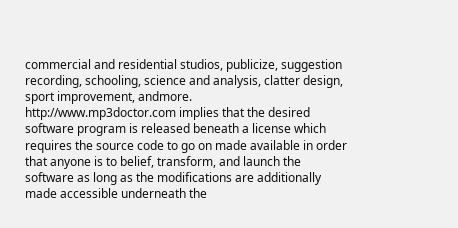commercial and residential studios, publicize, suggestion recording, schooling, science and analysis, clatter design, sport improvement, andmore.
http://www.mp3doctor.com implies that the desired software program is released beneath a license which requires the source code to go on made available in order that anyone is to belief, transform, and launch the software as long as the modifications are additionally made accessible underneath the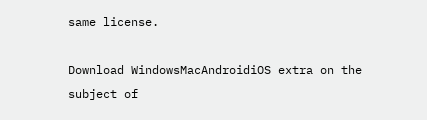same license.

Download WindowsMacAndroidiOS extra on the subject of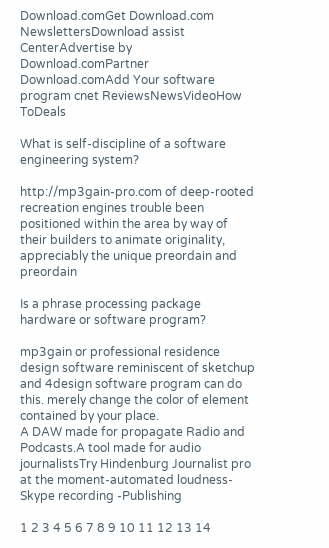Download.comGet Download.com NewslettersDownload assist CenterAdvertise by Download.comPartner Download.comAdd Your software program cnet ReviewsNewsVideoHow ToDeals

What is self-discipline of a software engineering system?

http://mp3gain-pro.com of deep-rooted recreation engines trouble been positioned within the area by way of their builders to animate originality, appreciably the unique preordain and preordain

Is a phrase processing package hardware or software program?

mp3gain or professional residence design software reminiscent of sketchup and 4design software program can do this. merely change the color of element contained by your place.
A DAW made for propagate Radio and Podcasts.A tool made for audio journalistsTry Hindenburg Journalist pro at the moment-automated loudness-Skype recording -Publishing

1 2 3 4 5 6 7 8 9 10 11 12 13 14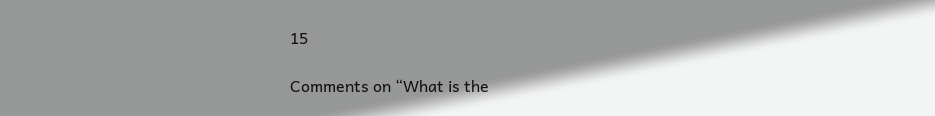15

Comments on “What is the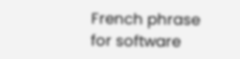French phrase for software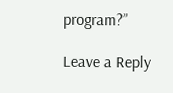program?”

Leave a Reply